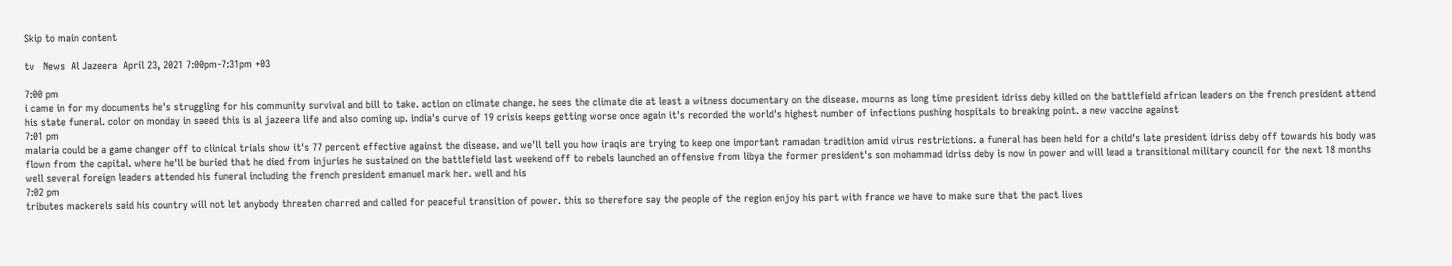Skip to main content

tv   News  Al Jazeera  April 23, 2021 7:00pm-7:31pm +03

7:00 pm
i came in for my documents he's struggling for his community survival and bill to take. action on climate change. he sees the climate die at least a witness documentary on the disease. mourns as long time president idriss deby killed on the battlefield african leaders on the french president attend his state funeral. color on monday in saeed this is al jazeera life and also coming up. india's curve of 19 crisis keeps getting worse once again it's recorded the world's highest number of infections pushing hospitals to breaking point. a new vaccine against
7:01 pm
malaria could be a game changer off to clinical trials show it's 77 percent effective against the disease. and we'll tell you how iraqis are trying to keep one important ramadan tradition amid virus restrictions. a funeral has been held for a child's late president idriss deby off towards his body was flown from the capital. where he'll be buried that he died from injuries he sustained on the battlefield last weekend off to rebels launched an offensive from libya the former president's son mohammad idriss deby is now in power and will lead a transitional military council for the next 18 months well several foreign leaders attended his funeral including the french president emanuel mark her. well and his
7:02 pm
tributes mackerels said his country will not let anybody threaten charred and called for peaceful transition of power. this so therefore say the people of the region enjoy his part with france we have to make sure that the pact lives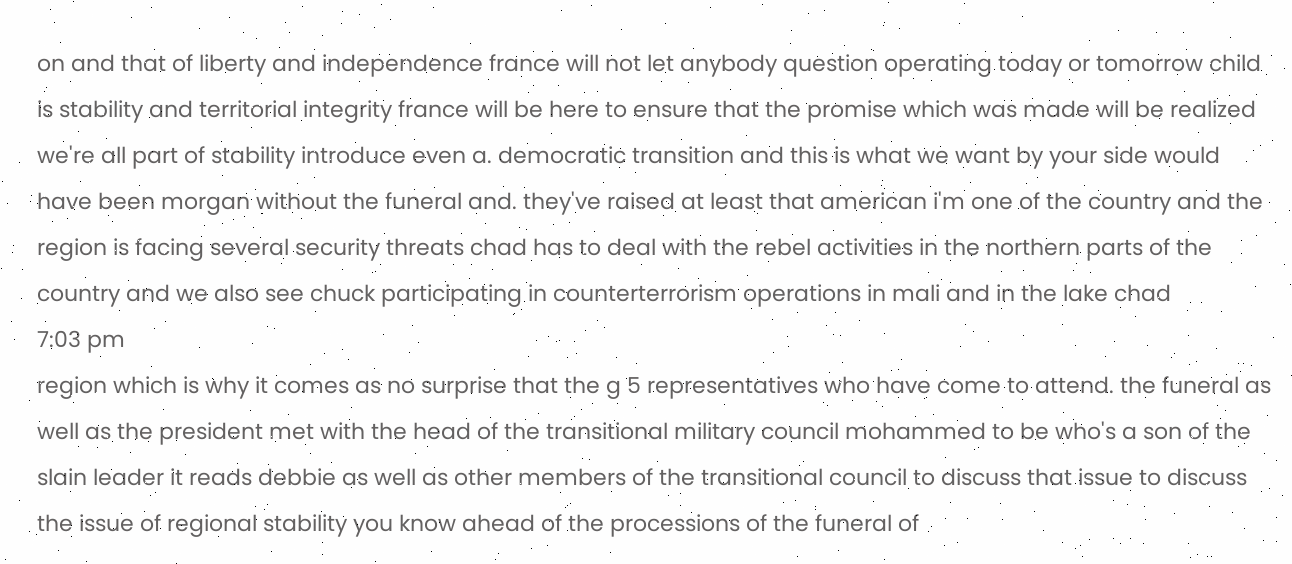on and that of liberty and independence france will not let anybody question operating today or tomorrow child is stability and territorial integrity france will be here to ensure that the promise which was made will be realized we're all part of stability introduce even a. democratic transition and this is what we want by your side would have been morgan without the funeral and. they've raised at least that american i'm one of the country and the region is facing several security threats chad has to deal with the rebel activities in the northern parts of the country and we also see chuck participating in counterterrorism operations in mali and in the lake chad
7:03 pm
region which is why it comes as no surprise that the g 5 representatives who have come to attend. the funeral as well as the president met with the head of the transitional military council mohammed to be who's a son of the slain leader it reads debbie as well as other members of the transitional council to discuss that issue to discuss the issue of regional stability you know ahead of the processions of the funeral of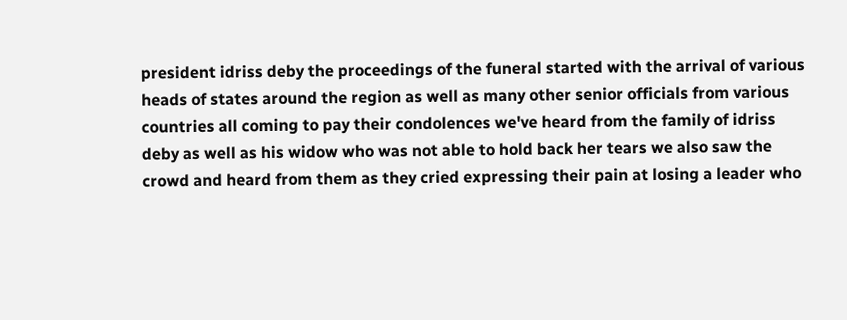president idriss deby the proceedings of the funeral started with the arrival of various heads of states around the region as well as many other senior officials from various countries all coming to pay their condolences we've heard from the family of idriss deby as well as his widow who was not able to hold back her tears we also saw the crowd and heard from them as they cried expressing their pain at losing a leader who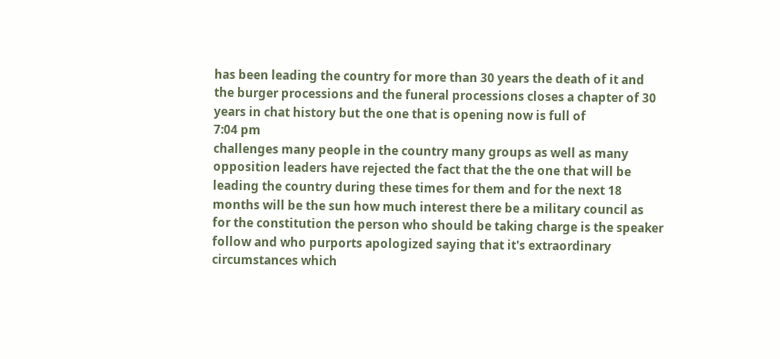has been leading the country for more than 30 years the death of it and the burger processions and the funeral processions closes a chapter of 30 years in chat history but the one that is opening now is full of
7:04 pm
challenges many people in the country many groups as well as many opposition leaders have rejected the fact that the the one that will be leading the country during these times for them and for the next 18 months will be the sun how much interest there be a military council as for the constitution the person who should be taking charge is the speaker follow and who purports apologized saying that it's extraordinary circumstances which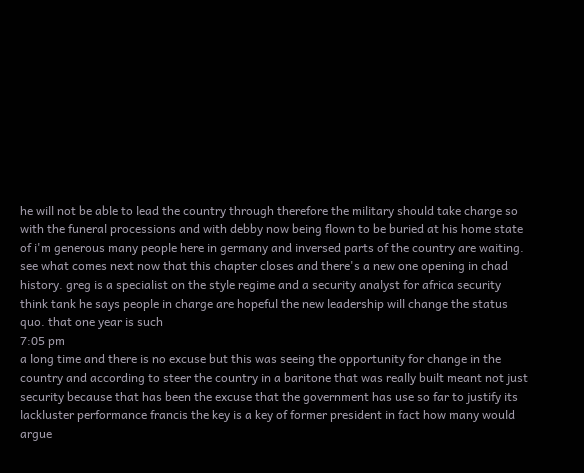he will not be able to lead the country through therefore the military should take charge so with the funeral processions and with debby now being flown to be buried at his home state of i'm generous many people here in germany and inversed parts of the country are waiting. see what comes next now that this chapter closes and there's a new one opening in chad history. greg is a specialist on the style regime and a security analyst for africa security think tank he says people in charge are hopeful the new leadership will change the status quo. that one year is such
7:05 pm
a long time and there is no excuse but this was seeing the opportunity for change in the country and according to steer the country in a baritone that was really built meant not just security because that has been the excuse that the government has use so far to justify its lackluster performance francis the key is a key of former president in fact how many would argue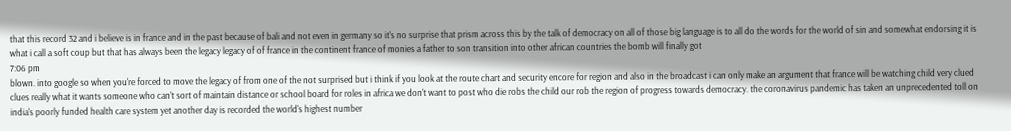that this record 32 and i believe is in france and in the past because of bali and not even in germany so it's no surprise that prism across this by the talk of democracy on all of those big language is to all do the words for the world of sin and somewhat endorsing it is what i call a soft coup but that has always been the legacy legacy of of france in the continent france of monies a father to son transition into other african countries the bomb will finally got
7:06 pm
blown. into google so when you're forced to move the legacy of from one of the not surprised but i think if you look at the route chart and security encore for region and also in the broadcast i can only make an argument that france will be watching child very clued clues really what it wants someone who can't sort of maintain distance or school board for roles in africa we don't want to post who die robs the child our rob the region of progress towards democracy. the coronavirus pandemic has taken an unprecedented toll on india's poorly funded health care system yet another day is recorded the world's highest number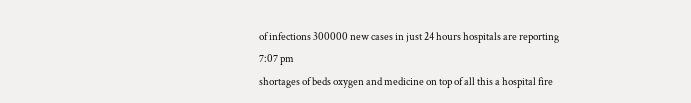of infections 300000 new cases in just 24 hours hospitals are reporting
7:07 pm
shortages of beds oxygen and medicine on top of all this a hospital fire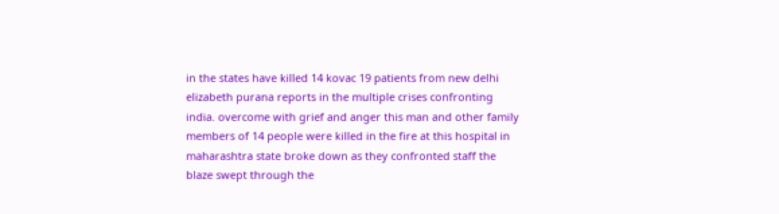in the states have killed 14 kovac 19 patients from new delhi elizabeth purana reports in the multiple crises confronting india. overcome with grief and anger this man and other family members of 14 people were killed in the fire at this hospital in maharashtra state broke down as they confronted staff the blaze swept through the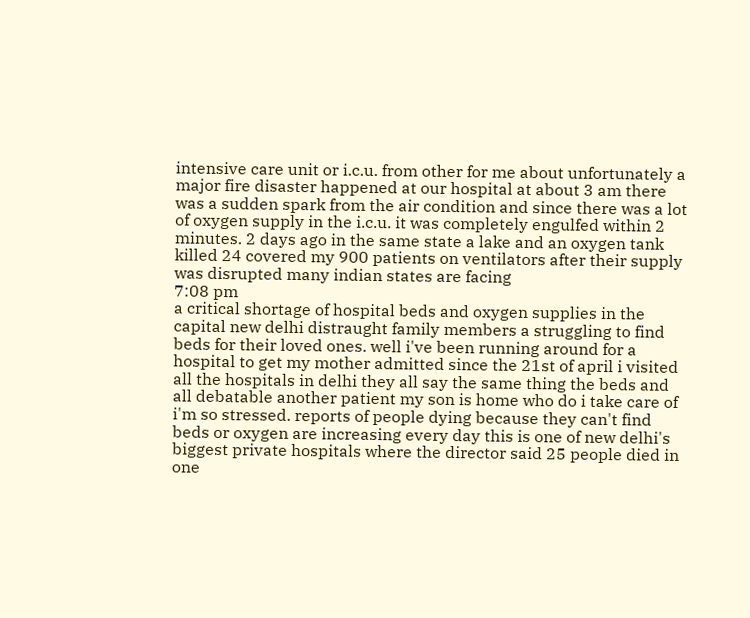intensive care unit or i.c.u. from other for me about unfortunately a major fire disaster happened at our hospital at about 3 am there was a sudden spark from the air condition and since there was a lot of oxygen supply in the i.c.u. it was completely engulfed within 2 minutes. 2 days ago in the same state a lake and an oxygen tank killed 24 covered my 900 patients on ventilators after their supply was disrupted many indian states are facing
7:08 pm
a critical shortage of hospital beds and oxygen supplies in the capital new delhi distraught family members a struggling to find beds for their loved ones. well i've been running around for a hospital to get my mother admitted since the 21st of april i visited all the hospitals in delhi they all say the same thing the beds and all debatable another patient my son is home who do i take care of i'm so stressed. reports of people dying because they can't find beds or oxygen are increasing every day this is one of new delhi's biggest private hospitals where the director said 25 people died in one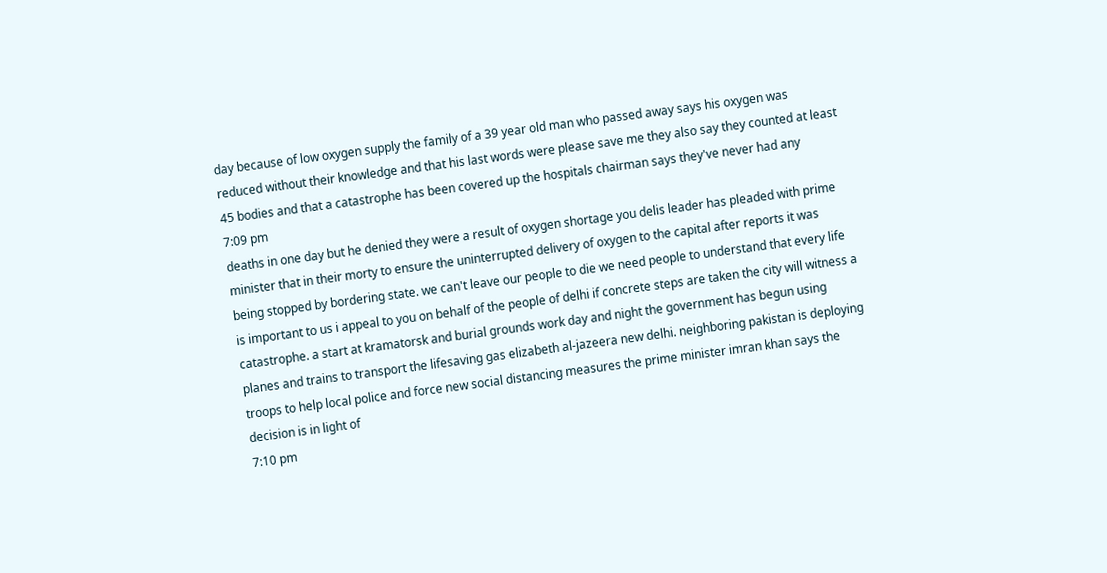day because of low oxygen supply the family of a 39 year old man who passed away says his oxygen was reduced without their knowledge and that his last words were please save me they also say they counted at least 45 bodies and that a catastrophe has been covered up the hospitals chairman says they've never had any
7:09 pm
deaths in one day but he denied they were a result of oxygen shortage you delis leader has pleaded with prime minister that in their morty to ensure the uninterrupted delivery of oxygen to the capital after reports it was being stopped by bordering state. we can't leave our people to die we need people to understand that every life is important to us i appeal to you on behalf of the people of delhi if concrete steps are taken the city will witness a catastrophe. a start at kramatorsk and burial grounds work day and night the government has begun using planes and trains to transport the lifesaving gas elizabeth al-jazeera new delhi. neighboring pakistan is deploying troops to help local police and force new social distancing measures the prime minister imran khan says the decision is in light of
7:10 pm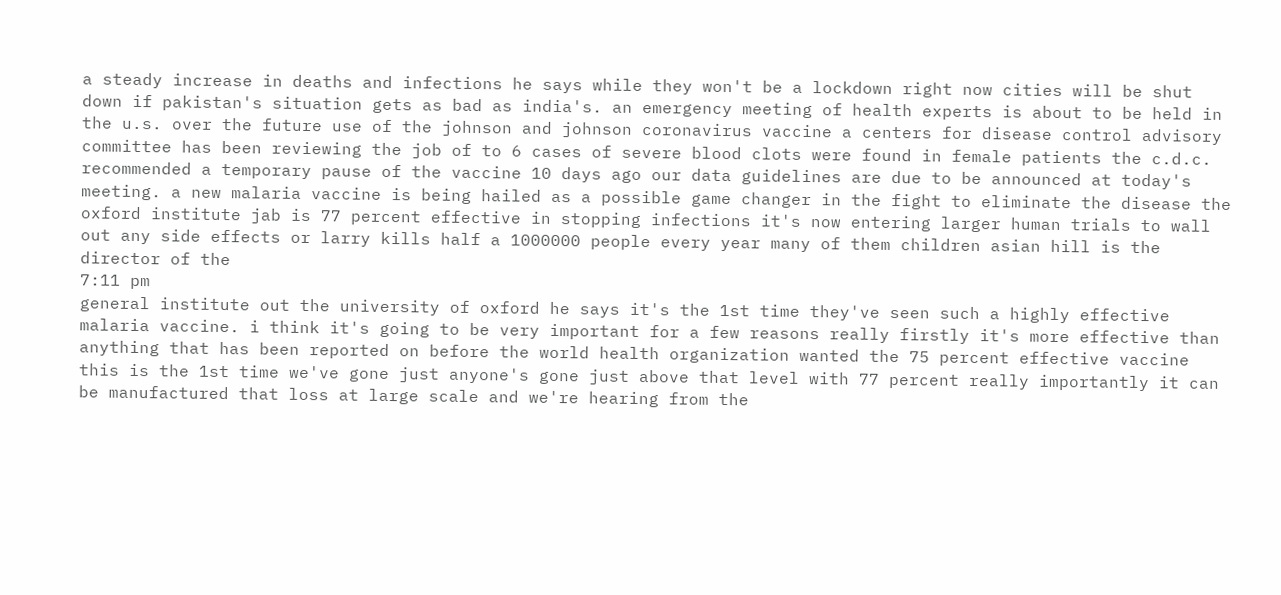a steady increase in deaths and infections he says while they won't be a lockdown right now cities will be shut down if pakistan's situation gets as bad as india's. an emergency meeting of health experts is about to be held in the u.s. over the future use of the johnson and johnson coronavirus vaccine a centers for disease control advisory committee has been reviewing the job of to 6 cases of severe blood clots were found in female patients the c.d.c. recommended a temporary pause of the vaccine 10 days ago our data guidelines are due to be announced at today's meeting. a new malaria vaccine is being hailed as a possible game changer in the fight to eliminate the disease the oxford institute jab is 77 percent effective in stopping infections it's now entering larger human trials to wall out any side effects or larry kills half a 1000000 people every year many of them children asian hill is the director of the
7:11 pm
general institute out the university of oxford he says it's the 1st time they've seen such a highly effective malaria vaccine. i think it's going to be very important for a few reasons really firstly it's more effective than anything that has been reported on before the world health organization wanted the 75 percent effective vaccine this is the 1st time we've gone just anyone's gone just above that level with 77 percent really importantly it can be manufactured that loss at large scale and we're hearing from the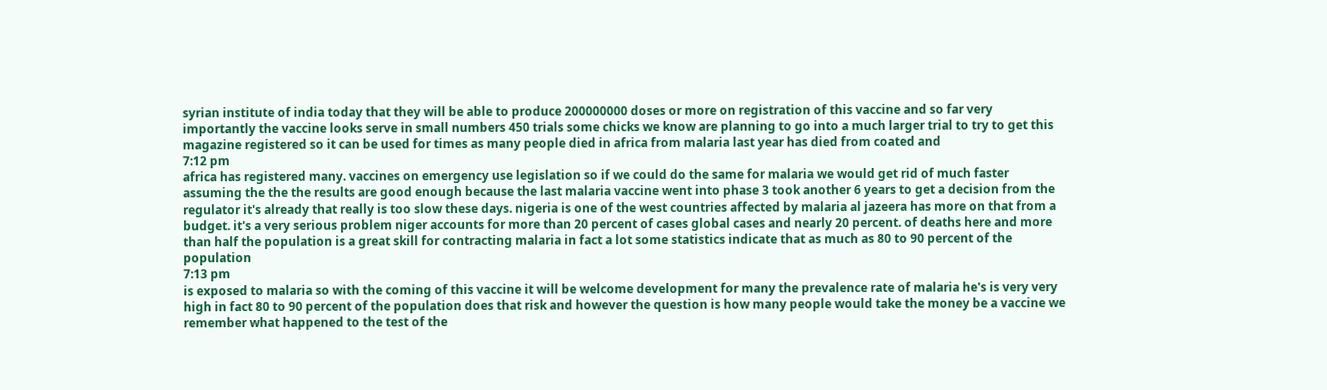syrian institute of india today that they will be able to produce 200000000 doses or more on registration of this vaccine and so far very importantly the vaccine looks serve in small numbers 450 trials some chicks we know are planning to go into a much larger trial to try to get this magazine registered so it can be used for times as many people died in africa from malaria last year has died from coated and
7:12 pm
africa has registered many. vaccines on emergency use legislation so if we could do the same for malaria we would get rid of much faster assuming the the the results are good enough because the last malaria vaccine went into phase 3 took another 6 years to get a decision from the regulator it's already that really is too slow these days. nigeria is one of the west countries affected by malaria al jazeera has more on that from a budget. it's a very serious problem niger accounts for more than 20 percent of cases global cases and nearly 20 percent. of deaths here and more than half the population is a great skill for contracting malaria in fact a lot some statistics indicate that as much as 80 to 90 percent of the population
7:13 pm
is exposed to malaria so with the coming of this vaccine it will be welcome development for many the prevalence rate of malaria he's is very very high in fact 80 to 90 percent of the population does that risk and however the question is how many people would take the money be a vaccine we remember what happened to the test of the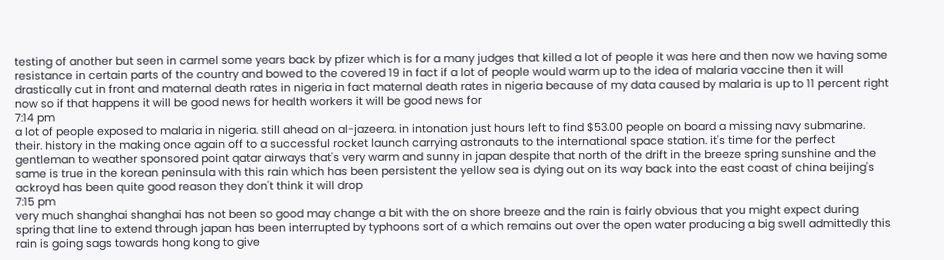testing of another but seen in carmel some years back by pfizer which is for a many judges that killed a lot of people it was here and then now we having some resistance in certain parts of the country and bowed to the covered 19 in fact if a lot of people would warm up to the idea of malaria vaccine then it will drastically cut in front and maternal death rates in nigeria in fact maternal death rates in nigeria because of my data caused by malaria is up to 11 percent right now so if that happens it will be good news for health workers it will be good news for
7:14 pm
a lot of people exposed to malaria in nigeria. still ahead on al-jazeera. in intonation just hours left to find $53.00 people on board a missing navy submarine. their. history in the making once again off to a successful rocket launch carrying astronauts to the international space station. it's time for the perfect gentleman to weather sponsored point qatar airways that's very warm and sunny in japan despite that north of the drift in the breeze spring sunshine and the same is true in the korean peninsula with this rain which has been persistent the yellow sea is dying out on its way back into the east coast of china beijing's ackroyd has been quite good reason they don't think it will drop
7:15 pm
very much shanghai shanghai has not been so good may change a bit with the on shore breeze and the rain is fairly obvious that you might expect during spring that line to extend through japan has been interrupted by typhoons sort of a which remains out over the open water producing a big swell admittedly this rain is going sags towards hong kong to give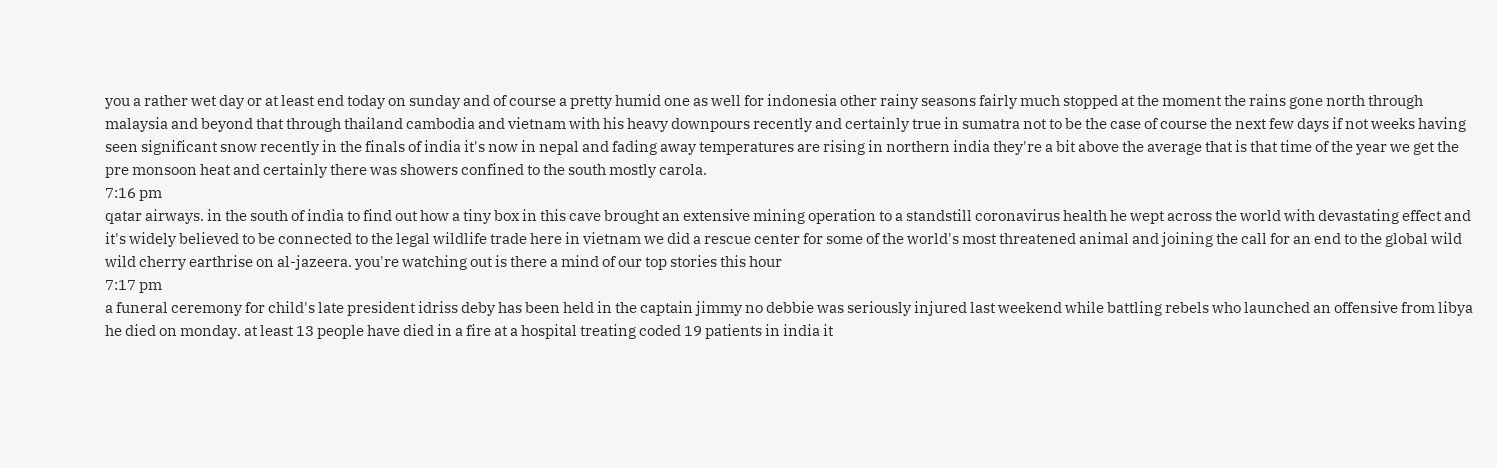you a rather wet day or at least end today on sunday and of course a pretty humid one as well for indonesia other rainy seasons fairly much stopped at the moment the rains gone north through malaysia and beyond that through thailand cambodia and vietnam with his heavy downpours recently and certainly true in sumatra not to be the case of course the next few days if not weeks having seen significant snow recently in the finals of india it's now in nepal and fading away temperatures are rising in northern india they're a bit above the average that is that time of the year we get the pre monsoon heat and certainly there was showers confined to the south mostly carola.
7:16 pm
qatar airways. in the south of india to find out how a tiny box in this cave brought an extensive mining operation to a standstill coronavirus health he wept across the world with devastating effect and it's widely believed to be connected to the legal wildlife trade here in vietnam we did a rescue center for some of the world's most threatened animal and joining the call for an end to the global wild wild cherry earthrise on al-jazeera. you're watching out is there a mind of our top stories this hour
7:17 pm
a funeral ceremony for child's late president idriss deby has been held in the captain jimmy no debbie was seriously injured last weekend while battling rebels who launched an offensive from libya he died on monday. at least 13 people have died in a fire at a hospital treating coded 19 patients in india it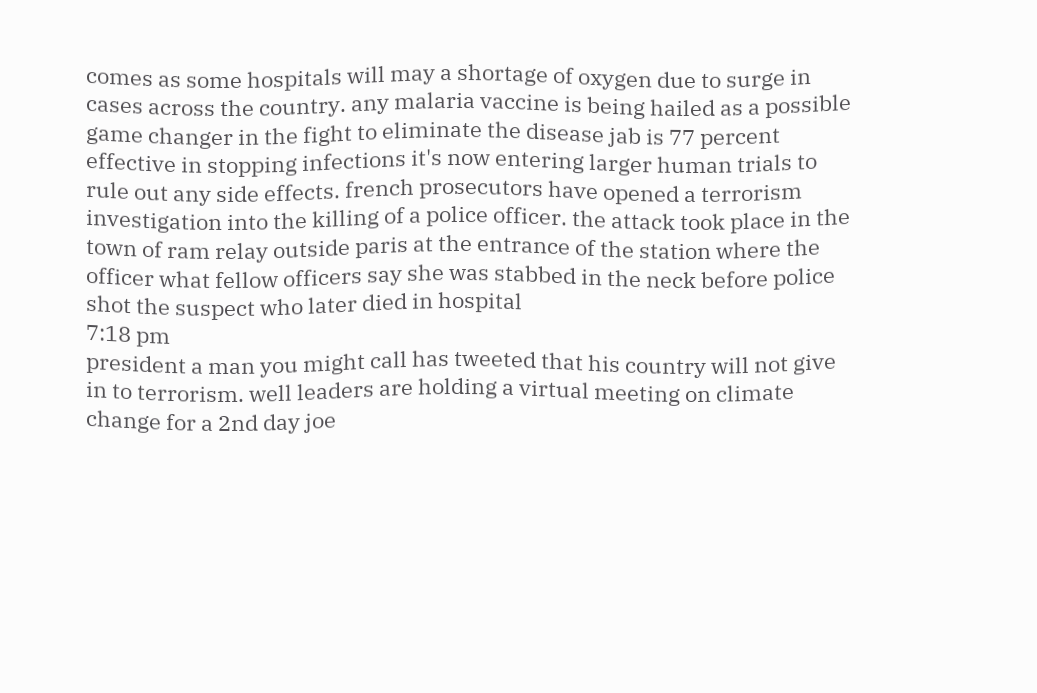comes as some hospitals will may a shortage of oxygen due to surge in cases across the country. any malaria vaccine is being hailed as a possible game changer in the fight to eliminate the disease jab is 77 percent effective in stopping infections it's now entering larger human trials to rule out any side effects. french prosecutors have opened a terrorism investigation into the killing of a police officer. the attack took place in the town of ram relay outside paris at the entrance of the station where the officer what fellow officers say she was stabbed in the neck before police shot the suspect who later died in hospital
7:18 pm
president a man you might call has tweeted that his country will not give in to terrorism. well leaders are holding a virtual meeting on climate change for a 2nd day joe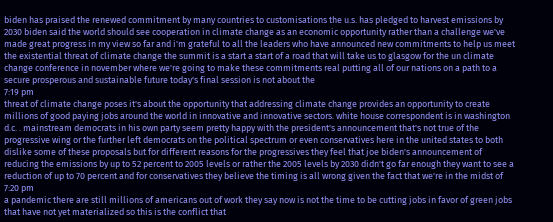biden has praised the renewed commitment by many countries to customisations the u.s. has pledged to harvest emissions by 2030 biden said the world should see cooperation in climate change as an economic opportunity rather than a challenge we've made great progress in my view so far and i'm grateful to all the leaders who have announced new commitments to help us meet the existential threat of climate change the summit is a start a start of a road that will take us to glasgow for the un climate change conference in november where we're going to make these commitments real putting all of our nations on a path to a secure prosperous and sustainable future today's final session is not about the
7:19 pm
threat of climate change poses it's about the opportunity that addressing climate change provides an opportunity to create millions of good paying jobs around the world in innovative and innovative sectors. white house correspondent is in washington d.c. . mainstream democrats in his own party seem pretty happy with the president's announcement that's not true of the progressive wing or the further left democrats on the political spectrum or even conservatives here in the united states to both dislike some of these proposals but for different reasons for the progressives they feel that joe biden's announcement of reducing the emissions by up to 52 percent to 2005 levels or rather the 2005 levels by 2030 didn't go far enough they want to see a reduction of up to 70 percent and for conservatives they believe the timing is all wrong given the fact that we're in the midst of
7:20 pm
a pandemic there are still millions of americans out of work they say now is not the time to be cutting jobs in favor of green jobs that have not yet materialized so this is the conflict that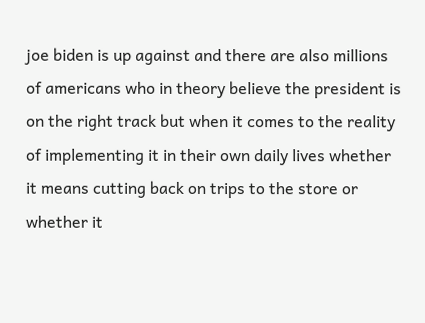joe biden is up against and there are also millions of americans who in theory believe the president is on the right track but when it comes to the reality of implementing it in their own daily lives whether it means cutting back on trips to the store or whether it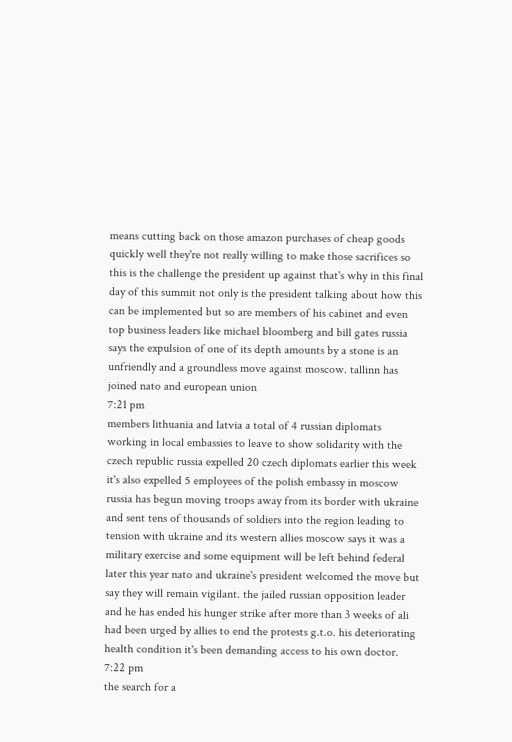means cutting back on those amazon purchases of cheap goods quickly well they're not really willing to make those sacrifices so this is the challenge the president up against that's why in this final day of this summit not only is the president talking about how this can be implemented but so are members of his cabinet and even top business leaders like michael bloomberg and bill gates russia says the expulsion of one of its depth amounts by a stone is an unfriendly and a groundless move against moscow. tallinn has joined nato and european union
7:21 pm
members lithuania and latvia a total of 4 russian diplomats working in local embassies to leave to show solidarity with the czech republic russia expelled 20 czech diplomats earlier this week it's also expelled 5 employees of the polish embassy in moscow russia has begun moving troops away from its border with ukraine and sent tens of thousands of soldiers into the region leading to tension with ukraine and its western allies moscow says it was a military exercise and some equipment will be left behind federal later this year nato and ukraine's president welcomed the move but say they will remain vigilant. the jailed russian opposition leader and he has ended his hunger strike after more than 3 weeks of ali had been urged by allies to end the protests g.t.o. his deteriorating health condition it's been demanding access to his own doctor.
7:22 pm
the search for a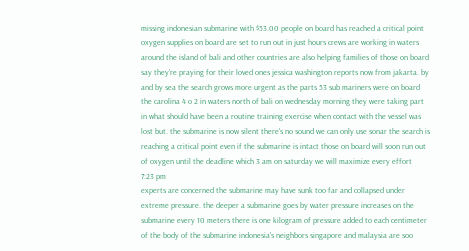missing indonesian submarine with $53.00 people on board has reached a critical point oxygen supplies on board are set to run out in just hours crews are working in waters around the island of bali and other countries are also helping families of those on board say they're praying for their loved ones jessica washington reports now from jakarta. by and by sea the search grows more urgent as the parts 53 sub mariners were on board the carolina 4 o 2 in waters north of bali on wednesday morning they were taking part in what should have been a routine training exercise when contact with the vessel was lost but. the submarine is now silent there's no sound we can only use sonar the search is reaching a critical point even if the submarine is intact those on board will soon run out of oxygen until the deadline which 3 am on saturday we will maximize every effort
7:23 pm
experts are concerned the submarine may have sunk too far and collapsed under extreme pressure. the deeper a submarine goes by water pressure increases on the submarine every 10 meters there is one kilogram of pressure added to each centimeter of the body of the submarine indonesia's neighbors singapore and malaysia are soo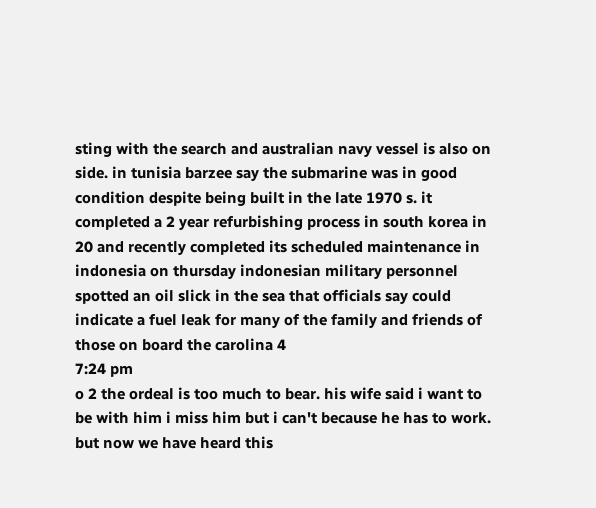sting with the search and australian navy vessel is also on side. in tunisia barzee say the submarine was in good condition despite being built in the late 1970 s. it completed a 2 year refurbishing process in south korea in 20 and recently completed its scheduled maintenance in indonesia on thursday indonesian military personnel spotted an oil slick in the sea that officials say could indicate a fuel leak for many of the family and friends of those on board the carolina 4
7:24 pm
o 2 the ordeal is too much to bear. his wife said i want to be with him i miss him but i can't because he has to work. but now we have heard this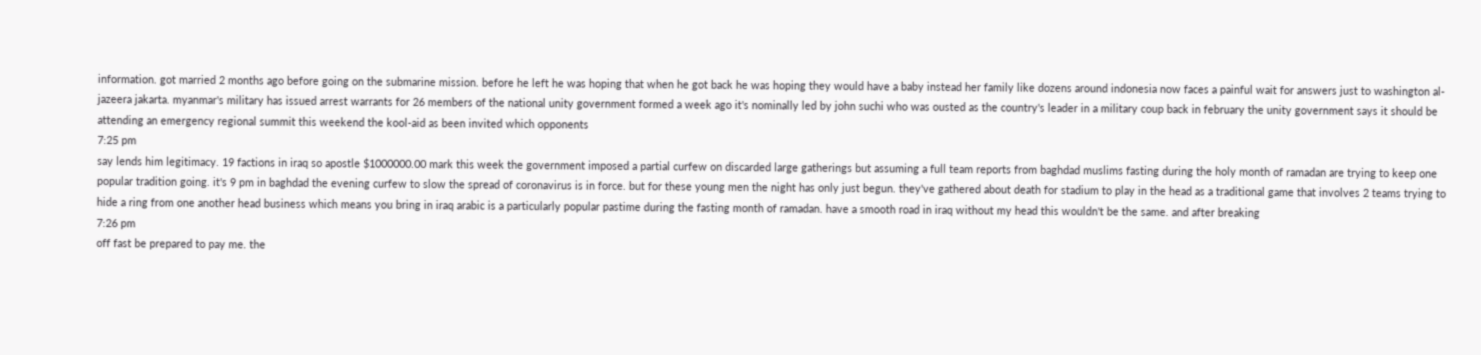information. got married 2 months ago before going on the submarine mission. before he left he was hoping that when he got back he was hoping they would have a baby instead her family like dozens around indonesia now faces a painful wait for answers just to washington al-jazeera jakarta. myanmar's military has issued arrest warrants for 26 members of the national unity government formed a week ago it's nominally led by john suchi who was ousted as the country's leader in a military coup back in february the unity government says it should be attending an emergency regional summit this weekend the kool-aid as been invited which opponents
7:25 pm
say lends him legitimacy. 19 factions in iraq so apostle $1000000.00 mark this week the government imposed a partial curfew on discarded large gatherings but assuming a full team reports from baghdad muslims fasting during the holy month of ramadan are trying to keep one popular tradition going. it's 9 pm in baghdad the evening curfew to slow the spread of coronavirus is in force. but for these young men the night has only just begun. they've gathered about death for stadium to play in the head as a traditional game that involves 2 teams trying to hide a ring from one another head business which means you bring in iraq arabic is a particularly popular pastime during the fasting month of ramadan. have a smooth road in iraq without my head this wouldn't be the same. and after breaking
7:26 pm
off fast be prepared to pay me. the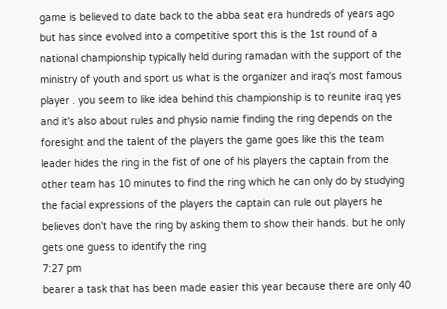game is believed to date back to the abba seat era hundreds of years ago but has since evolved into a competitive sport this is the 1st round of a national championship typically held during ramadan with the support of the ministry of youth and sport us what is the organizer and iraq's most famous player . you seem to like idea behind this championship is to reunite iraq yes and it's also about rules and physio namie finding the ring depends on the foresight and the talent of the players the game goes like this the team leader hides the ring in the fist of one of his players the captain from the other team has 10 minutes to find the ring which he can only do by studying the facial expressions of the players the captain can rule out players he believes don't have the ring by asking them to show their hands. but he only gets one guess to identify the ring
7:27 pm
bearer a task that has been made easier this year because there are only 40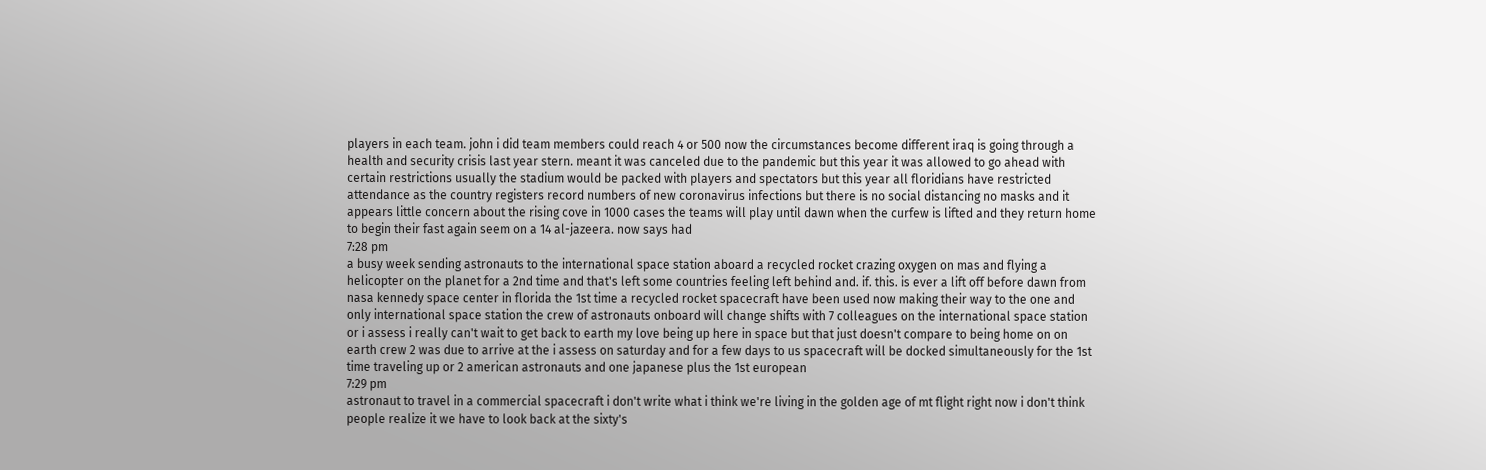players in each team. john i did team members could reach 4 or 500 now the circumstances become different iraq is going through a health and security crisis last year stern. meant it was canceled due to the pandemic but this year it was allowed to go ahead with certain restrictions usually the stadium would be packed with players and spectators but this year all floridians have restricted attendance as the country registers record numbers of new coronavirus infections but there is no social distancing no masks and it appears little concern about the rising cove in 1000 cases the teams will play until dawn when the curfew is lifted and they return home to begin their fast again seem on a 14 al-jazeera. now says had
7:28 pm
a busy week sending astronauts to the international space station aboard a recycled rocket crazing oxygen on mas and flying a helicopter on the planet for a 2nd time and that's left some countries feeling left behind and. if. this. is ever a lift off before dawn from nasa kennedy space center in florida the 1st time a recycled rocket spacecraft have been used now making their way to the one and only international space station the crew of astronauts onboard will change shifts with 7 colleagues on the international space station or i assess i really can't wait to get back to earth my love being up here in space but that just doesn't compare to being home on on earth crew 2 was due to arrive at the i assess on saturday and for a few days to us spacecraft will be docked simultaneously for the 1st time traveling up or 2 american astronauts and one japanese plus the 1st european
7:29 pm
astronaut to travel in a commercial spacecraft i don't write what i think we're living in the golden age of mt flight right now i don't think people realize it we have to look back at the sixty's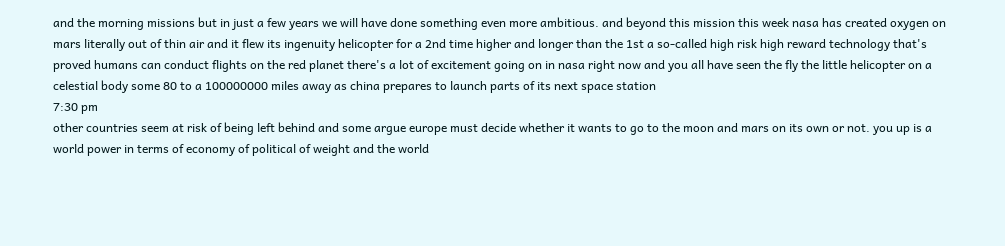and the morning missions but in just a few years we will have done something even more ambitious. and beyond this mission this week nasa has created oxygen on mars literally out of thin air and it flew its ingenuity helicopter for a 2nd time higher and longer than the 1st a so-called high risk high reward technology that's proved humans can conduct flights on the red planet there's a lot of excitement going on in nasa right now and you all have seen the fly the little helicopter on a celestial body some 80 to a 100000000 miles away as china prepares to launch parts of its next space station
7:30 pm
other countries seem at risk of being left behind and some argue europe must decide whether it wants to go to the moon and mars on its own or not. you up is a world power in terms of economy of political of weight and the world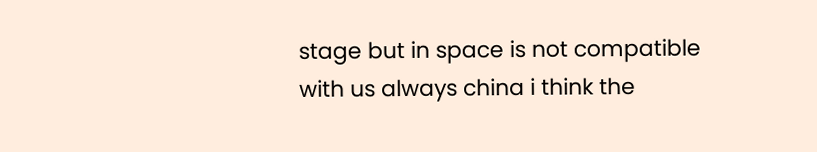stage but in space is not compatible with us always china i think the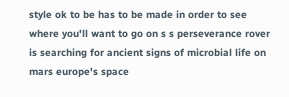style ok to be has to be made in order to see where you'll want to go on s s perseverance rover is searching for ancient signs of microbial life on mars europe's space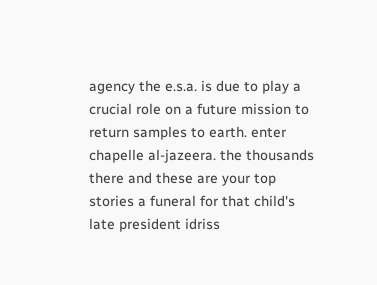agency the e.s.a. is due to play a crucial role on a future mission to return samples to earth. enter chapelle al-jazeera. the thousands there and these are your top stories a funeral for that child's late president idriss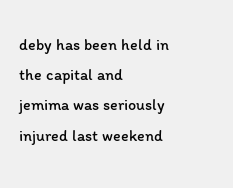deby has been held in the capital and jemima was seriously injured last weekend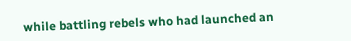while battling rebels who had launched an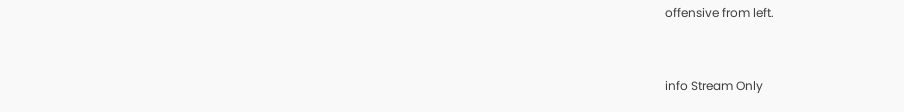offensive from left.


info Stream Only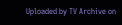Uploaded by TV Archive on